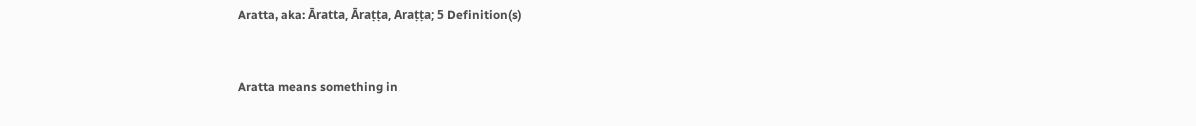Aratta, aka: Āratta, Āraṭṭa, Araṭṭa; 5 Definition(s)


Aratta means something in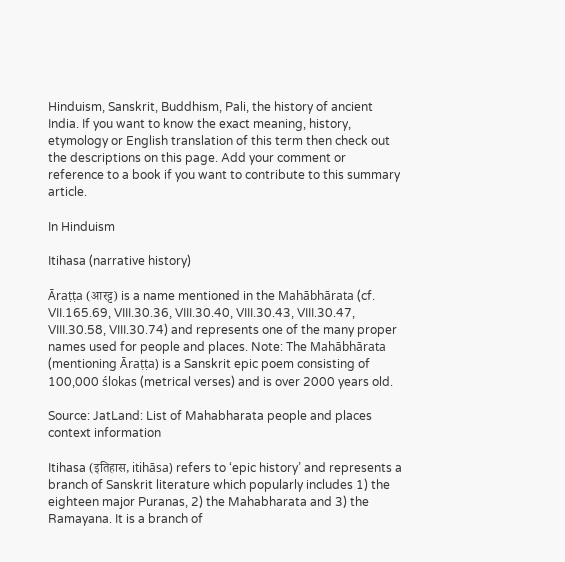Hinduism, Sanskrit, Buddhism, Pali, the history of ancient India. If you want to know the exact meaning, history, etymology or English translation of this term then check out the descriptions on this page. Add your comment or reference to a book if you want to contribute to this summary article.

In Hinduism

Itihasa (narrative history)

Āraṭṭa (आरट्ट) is a name mentioned in the Mahābhārata (cf. VII.165.69, VIII.30.36, VIII.30.40, VIII.30.43, VIII.30.47, VIII.30.58, VIII.30.74) and represents one of the many proper names used for people and places. Note: The Mahābhārata (mentioning Āraṭṭa) is a Sanskrit epic poem consisting of 100,000 ślokas (metrical verses) and is over 2000 years old.

Source: JatLand: List of Mahabharata people and places
context information

Itihasa (इतिहास, itihāsa) refers to ‘epic history’ and represents a branch of Sanskrit literature which popularly includes 1) the eighteen major Puranas, 2) the Mahabharata and 3) the Ramayana. It is a branch of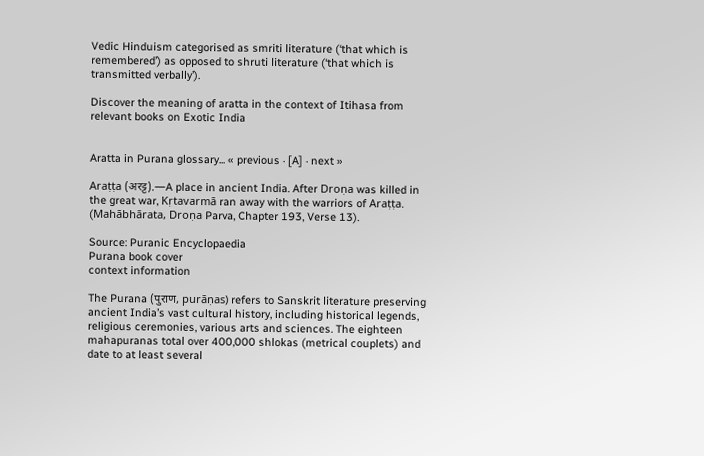Vedic Hinduism categorised as smriti literature (‘that which is remembered’) as opposed to shruti literature (‘that which is transmitted verbally’).

Discover the meaning of aratta in the context of Itihasa from relevant books on Exotic India


Aratta in Purana glossary... « previous · [A] · next »

Araṭṭa (अरट्ट).—A place in ancient India. After Droṇa was killed in the great war, Kṛtavarmā ran away with the warriors of Araṭṭa. (Mahābhārata, Droṇa Parva, Chapter 193, Verse 13).

Source: Puranic Encyclopaedia
Purana book cover
context information

The Purana (पुराण, purāṇas) refers to Sanskrit literature preserving ancient India’s vast cultural history, including historical legends, religious ceremonies, various arts and sciences. The eighteen mahapuranas total over 400,000 shlokas (metrical couplets) and date to at least several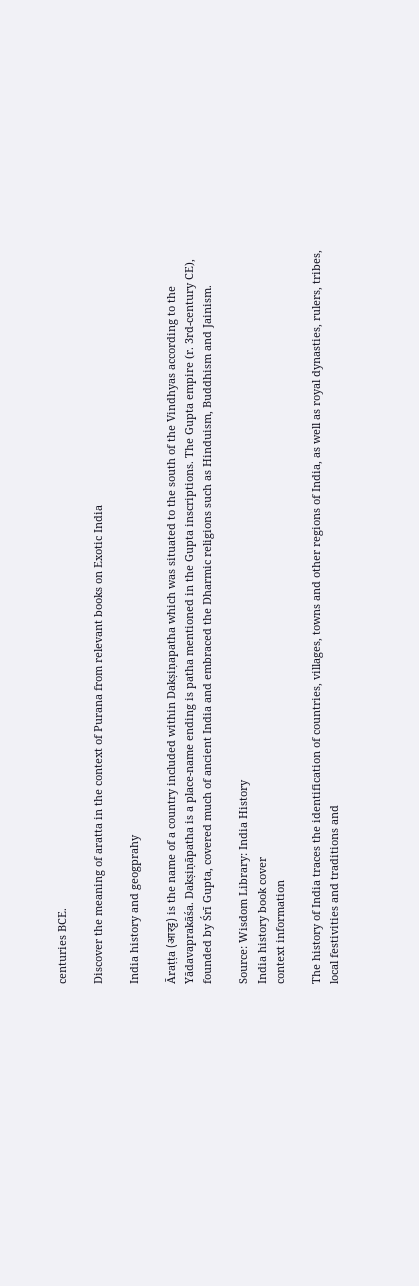centuries BCE.

Discover the meaning of aratta in the context of Purana from relevant books on Exotic India

India history and geogprahy

Āraṭṭa (आरट्ट) is the name of a country included within Dakṣiṇapatha which was situated to the south of the Vindhyas according to the Yādavaprakāśa. Dakṣiṇāpatha is a place-name ending is patha mentioned in the Gupta inscriptions. The Gupta empire (r. 3rd-century CE), founded by Śrī Gupta, covered much of ancient India and embraced the Dharmic religions such as Hinduism, Buddhism and Jainism.

Source: Wisdom Library: India History
India history book cover
context information

The history of India traces the identification of countries, villages, towns and other regions of India, as well as royal dynasties, rulers, tribes, local festivities and traditions and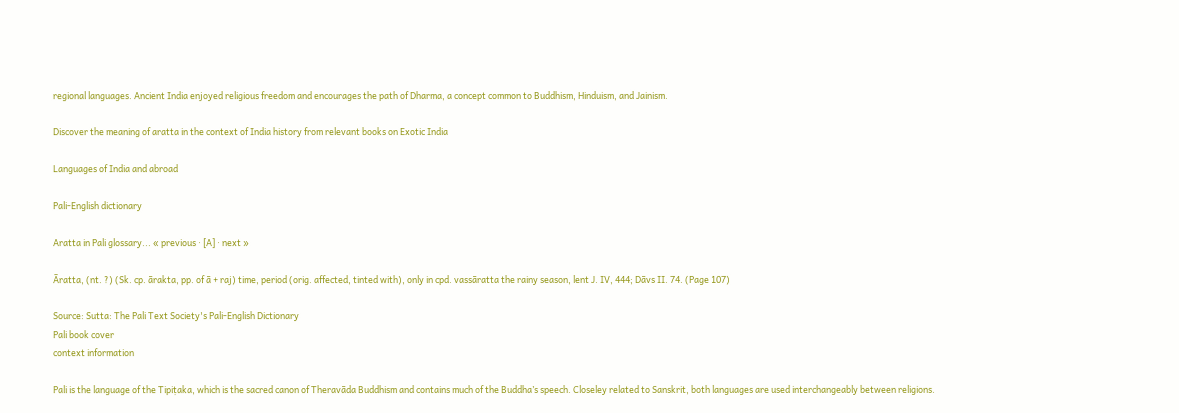regional languages. Ancient India enjoyed religious freedom and encourages the path of Dharma, a concept common to Buddhism, Hinduism, and Jainism.

Discover the meaning of aratta in the context of India history from relevant books on Exotic India

Languages of India and abroad

Pali-English dictionary

Aratta in Pali glossary... « previous · [A] · next »

Āratta, (nt. ?) (Sk. cp. ārakta, pp. of ā + raj) time, period (orig. affected, tinted with), only in cpd. vassāratta the rainy season, lent J. IV, 444; Dāvs II. 74. (Page 107)

Source: Sutta: The Pali Text Society's Pali-English Dictionary
Pali book cover
context information

Pali is the language of the Tipiṭaka, which is the sacred canon of Theravāda Buddhism and contains much of the Buddha’s speech. Closeley related to Sanskrit, both languages are used interchangeably between religions.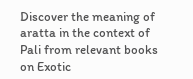Discover the meaning of aratta in the context of Pali from relevant books on Exotic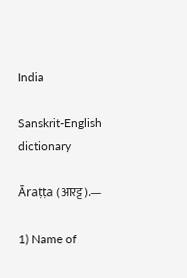India

Sanskrit-English dictionary

Āraṭṭa (आरट्ट).—

1) Name of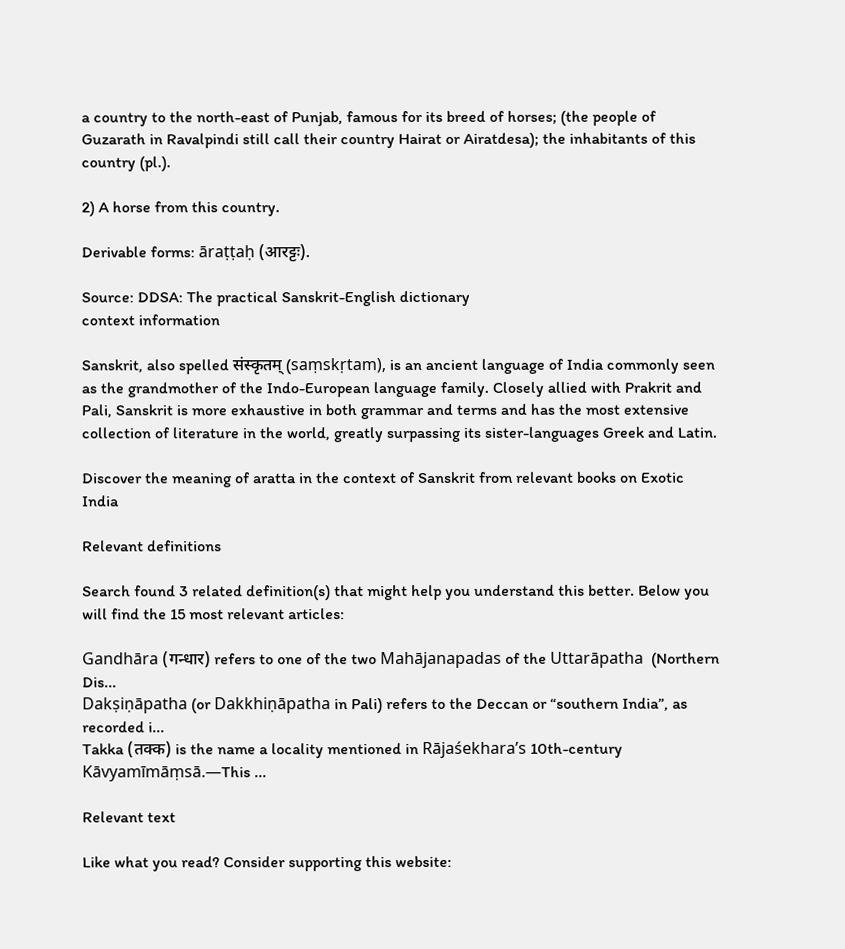a country to the north-east of Punjab, famous for its breed of horses; (the people of Guzarath in Ravalpindi still call their country Hairat or Airatdesa); the inhabitants of this country (pl.).

2) A horse from this country.

Derivable forms: āraṭṭaḥ (आरट्टः).

Source: DDSA: The practical Sanskrit-English dictionary
context information

Sanskrit, also spelled संस्कृतम् (saṃskṛtam), is an ancient language of India commonly seen as the grandmother of the Indo-European language family. Closely allied with Prakrit and Pali, Sanskrit is more exhaustive in both grammar and terms and has the most extensive collection of literature in the world, greatly surpassing its sister-languages Greek and Latin.

Discover the meaning of aratta in the context of Sanskrit from relevant books on Exotic India

Relevant definitions

Search found 3 related definition(s) that might help you understand this better. Below you will find the 15 most relevant articles:

Gandhāra (गन्धार) refers to one of the two Mahājanapadas of the Uttarāpatha  (Northern Dis...
Dakṣiṇāpatha (or Dakkhiṇāpatha in Pali) refers to the Deccan or “southern India”, as recorded i...
Takka (तक्क) is the name a locality mentioned in Rājaśekhara’s 10th-century Kāvyamīmāṃsā.—This ...

Relevant text

Like what you read? Consider supporting this website: